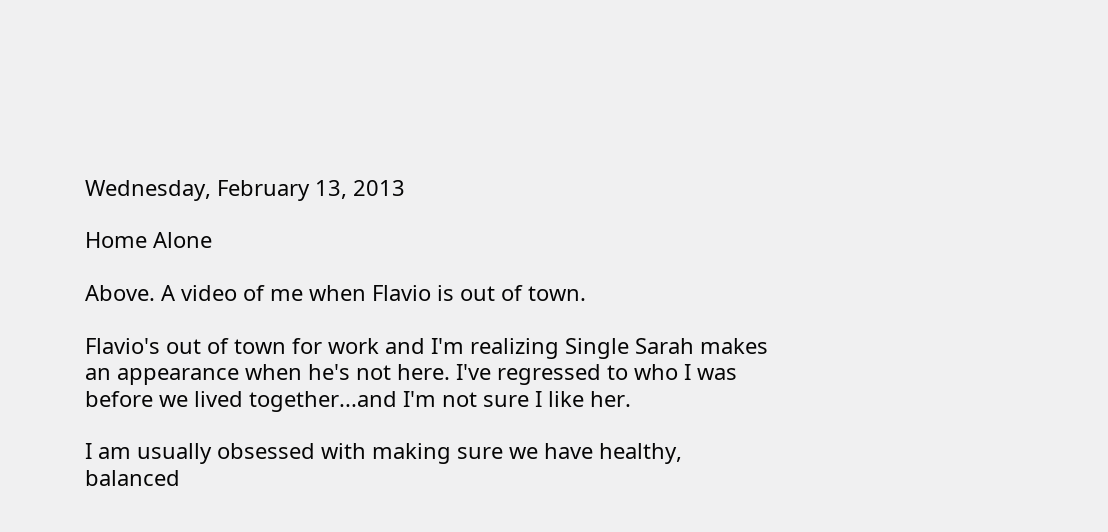Wednesday, February 13, 2013

Home Alone

Above. A video of me when Flavio is out of town.

Flavio's out of town for work and I'm realizing Single Sarah makes an appearance when he's not here. I've regressed to who I was before we lived together...and I'm not sure I like her.

I am usually obsessed with making sure we have healthy, balanced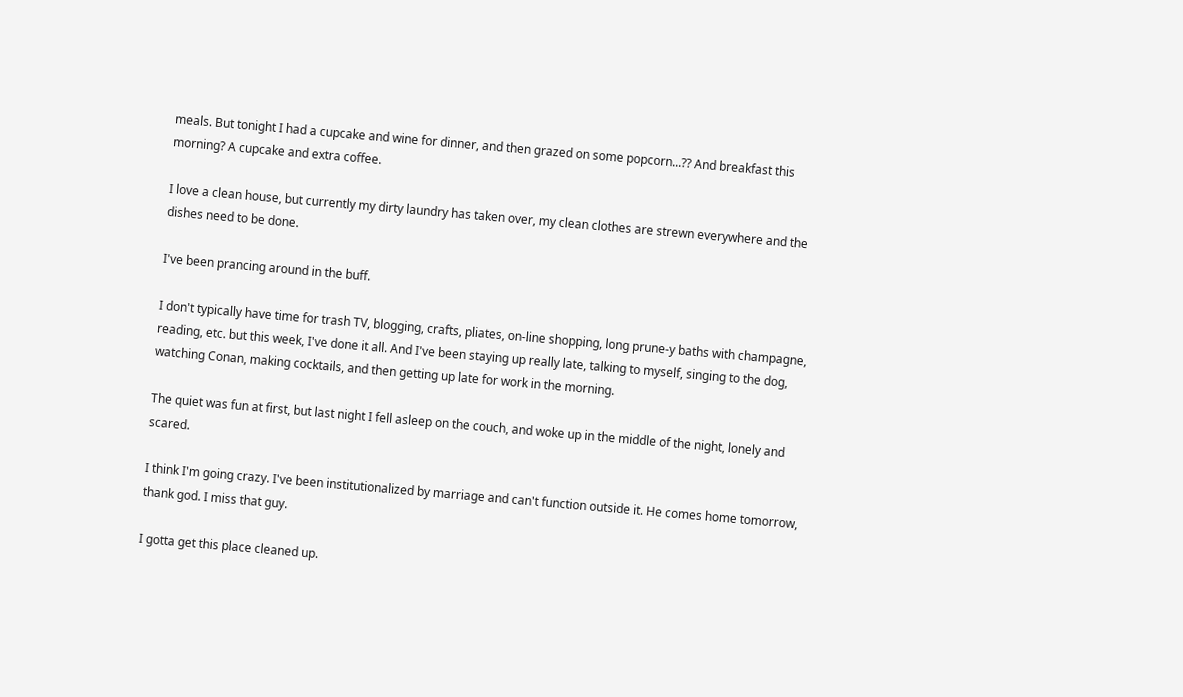meals. But tonight I had a cupcake and wine for dinner, and then grazed on some popcorn...?? And breakfast this morning? A cupcake and extra coffee.

I love a clean house, but currently my dirty laundry has taken over, my clean clothes are strewn everywhere and the dishes need to be done.

I've been prancing around in the buff.

I don't typically have time for trash TV, blogging, crafts, pliates, on-line shopping, long prune-y baths with champagne, reading, etc. but this week, I've done it all. And I've been staying up really late, talking to myself, singing to the dog, watching Conan, making cocktails, and then getting up late for work in the morning.

The quiet was fun at first, but last night I fell asleep on the couch, and woke up in the middle of the night, lonely and scared.

I think I'm going crazy. I've been institutionalized by marriage and can't function outside it. He comes home tomorrow, thank god. I miss that guy.

I gotta get this place cleaned up.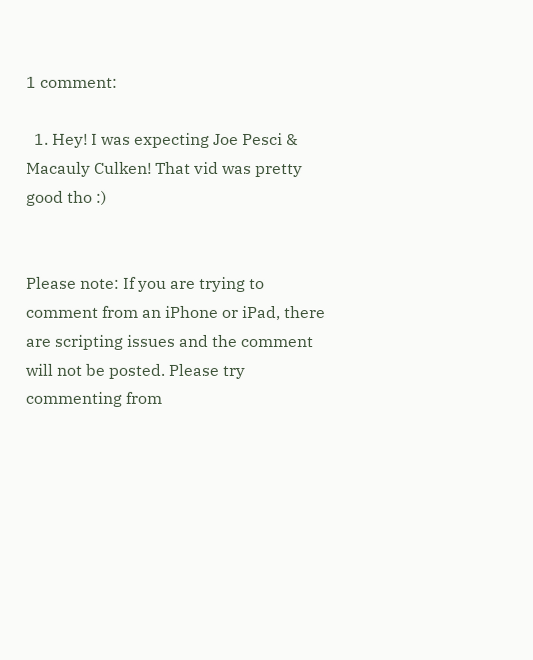1 comment:

  1. Hey! I was expecting Joe Pesci & Macauly Culken! That vid was pretty good tho :)


Please note: If you are trying to comment from an iPhone or iPad, there are scripting issues and the comment will not be posted. Please try commenting from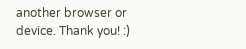another browser or device. Thank you! :)